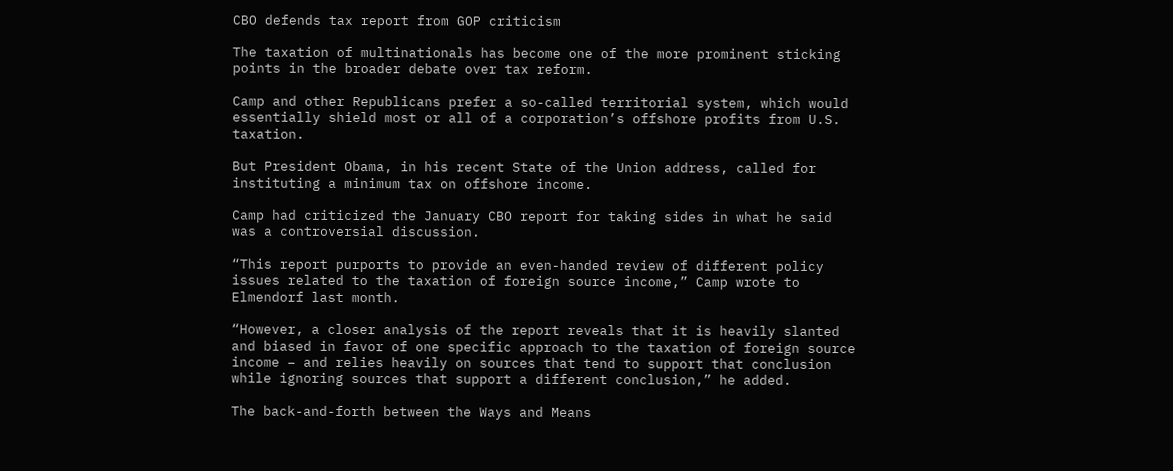CBO defends tax report from GOP criticism

The taxation of multinationals has become one of the more prominent sticking points in the broader debate over tax reform.

Camp and other Republicans prefer a so-called territorial system, which would essentially shield most or all of a corporation’s offshore profits from U.S. taxation.

But President Obama, in his recent State of the Union address, called for instituting a minimum tax on offshore income.

Camp had criticized the January CBO report for taking sides in what he said was a controversial discussion.

“This report purports to provide an even-handed review of different policy issues related to the taxation of foreign source income,” Camp wrote to Elmendorf last month.

“However, a closer analysis of the report reveals that it is heavily slanted and biased in favor of one specific approach to the taxation of foreign source income – and relies heavily on sources that tend to support that conclusion while ignoring sources that support a different conclusion,” he added.

The back-and-forth between the Ways and Means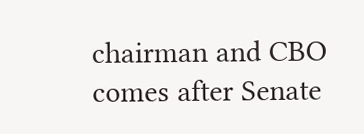chairman and CBO comes after Senate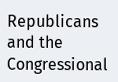Republicans and the Congressional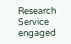Research Service engaged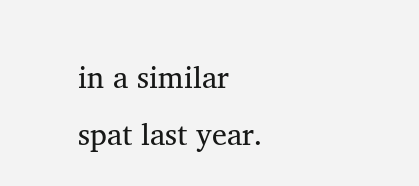in a similar spat last year.